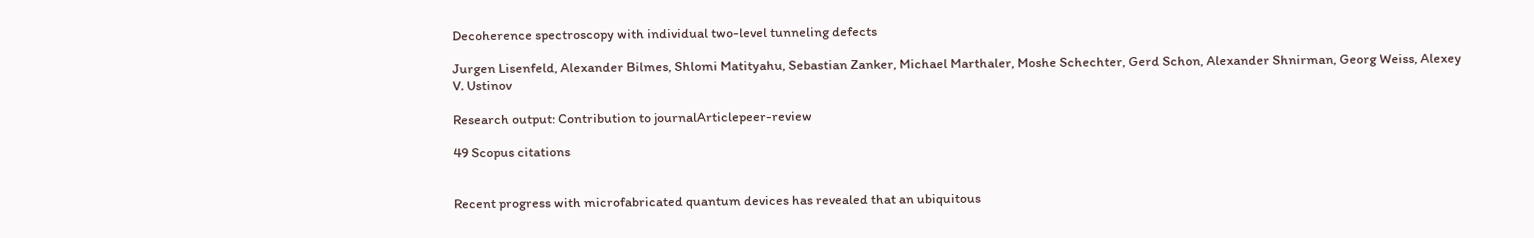Decoherence spectroscopy with individual two-level tunneling defects

Jurgen Lisenfeld, Alexander Bilmes, Shlomi Matityahu, Sebastian Zanker, Michael Marthaler, Moshe Schechter, Gerd Schon, Alexander Shnirman, Georg Weiss, Alexey V. Ustinov

Research output: Contribution to journalArticlepeer-review

49 Scopus citations


Recent progress with microfabricated quantum devices has revealed that an ubiquitous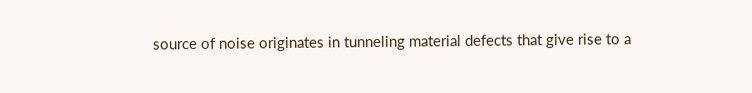source of noise originates in tunneling material defects that give rise to a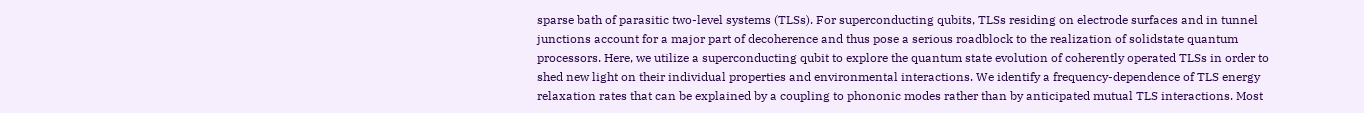sparse bath of parasitic two-level systems (TLSs). For superconducting qubits, TLSs residing on electrode surfaces and in tunnel junctions account for a major part of decoherence and thus pose a serious roadblock to the realization of solidstate quantum processors. Here, we utilize a superconducting qubit to explore the quantum state evolution of coherently operated TLSs in order to shed new light on their individual properties and environmental interactions. We identify a frequency-dependence of TLS energy relaxation rates that can be explained by a coupling to phononic modes rather than by anticipated mutual TLS interactions. Most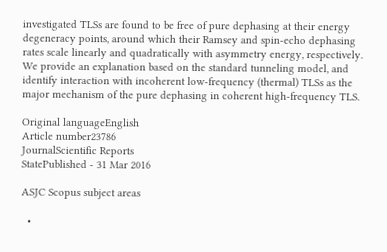investigated TLSs are found to be free of pure dephasing at their energy degeneracy points, around which their Ramsey and spin-echo dephasing rates scale linearly and quadratically with asymmetry energy, respectively. We provide an explanation based on the standard tunneling model, and identify interaction with incoherent low-frequency (thermal) TLSs as the major mechanism of the pure dephasing in coherent high-frequency TLS.

Original languageEnglish
Article number23786
JournalScientific Reports
StatePublished - 31 Mar 2016

ASJC Scopus subject areas

  •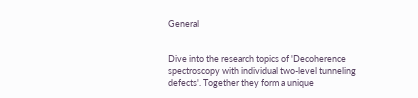General


Dive into the research topics of 'Decoherence spectroscopy with individual two-level tunneling defects'. Together they form a unique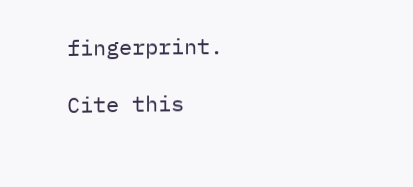fingerprint.

Cite this